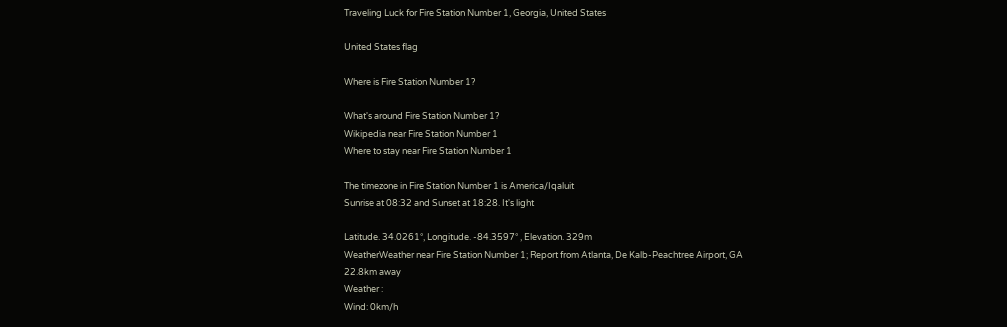Traveling Luck for Fire Station Number 1, Georgia, United States

United States flag

Where is Fire Station Number 1?

What's around Fire Station Number 1?
Wikipedia near Fire Station Number 1
Where to stay near Fire Station Number 1

The timezone in Fire Station Number 1 is America/Iqaluit
Sunrise at 08:32 and Sunset at 18:28. It's light

Latitude. 34.0261°, Longitude. -84.3597° , Elevation. 329m
WeatherWeather near Fire Station Number 1; Report from Atlanta, De Kalb-Peachtree Airport, GA 22.8km away
Weather :
Wind: 0km/h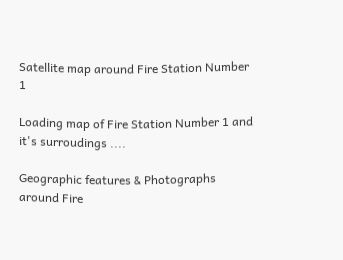Satellite map around Fire Station Number 1

Loading map of Fire Station Number 1 and it's surroudings ....

Geographic features & Photographs around Fire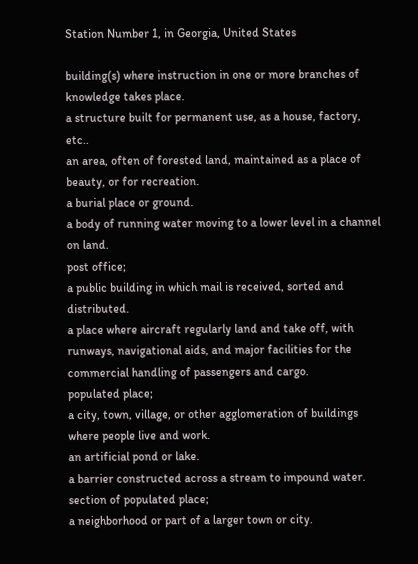Station Number 1, in Georgia, United States

building(s) where instruction in one or more branches of knowledge takes place.
a structure built for permanent use, as a house, factory, etc..
an area, often of forested land, maintained as a place of beauty, or for recreation.
a burial place or ground.
a body of running water moving to a lower level in a channel on land.
post office;
a public building in which mail is received, sorted and distributed.
a place where aircraft regularly land and take off, with runways, navigational aids, and major facilities for the commercial handling of passengers and cargo.
populated place;
a city, town, village, or other agglomeration of buildings where people live and work.
an artificial pond or lake.
a barrier constructed across a stream to impound water.
section of populated place;
a neighborhood or part of a larger town or city.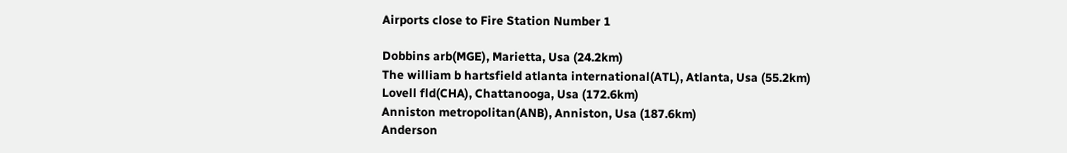Airports close to Fire Station Number 1

Dobbins arb(MGE), Marietta, Usa (24.2km)
The william b hartsfield atlanta international(ATL), Atlanta, Usa (55.2km)
Lovell fld(CHA), Chattanooga, Usa (172.6km)
Anniston metropolitan(ANB), Anniston, Usa (187.6km)
Anderson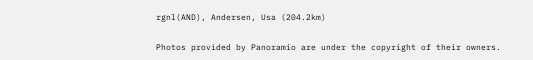rgnl(AND), Andersen, Usa (204.2km)

Photos provided by Panoramio are under the copyright of their owners.